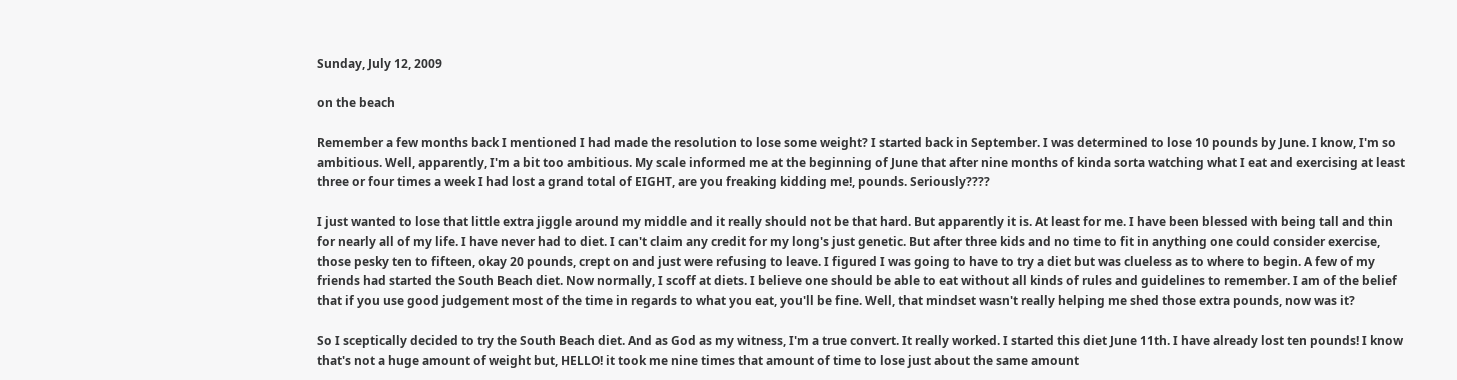Sunday, July 12, 2009

on the beach

Remember a few months back I mentioned I had made the resolution to lose some weight? I started back in September. I was determined to lose 10 pounds by June. I know, I'm so ambitious. Well, apparently, I'm a bit too ambitious. My scale informed me at the beginning of June that after nine months of kinda sorta watching what I eat and exercising at least three or four times a week I had lost a grand total of EIGHT, are you freaking kidding me!, pounds. Seriously????

I just wanted to lose that little extra jiggle around my middle and it really should not be that hard. But apparently it is. At least for me. I have been blessed with being tall and thin for nearly all of my life. I have never had to diet. I can't claim any credit for my long's just genetic. But after three kids and no time to fit in anything one could consider exercise, those pesky ten to fifteen, okay 20 pounds, crept on and just were refusing to leave. I figured I was going to have to try a diet but was clueless as to where to begin. A few of my friends had started the South Beach diet. Now normally, I scoff at diets. I believe one should be able to eat without all kinds of rules and guidelines to remember. I am of the belief that if you use good judgement most of the time in regards to what you eat, you'll be fine. Well, that mindset wasn't really helping me shed those extra pounds, now was it?

So I sceptically decided to try the South Beach diet. And as God as my witness, I'm a true convert. It really worked. I started this diet June 11th. I have already lost ten pounds! I know that's not a huge amount of weight but, HELLO! it took me nine times that amount of time to lose just about the same amount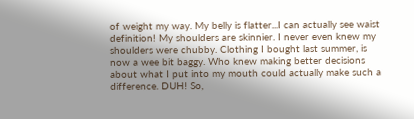of weight my way. My belly is flatter...I can actually see waist definition! My shoulders are skinnier. I never even knew my shoulders were chubby. Clothing I bought last summer, is now a wee bit baggy. Who knew making better decisions about what I put into my mouth could actually make such a difference. DUH! So,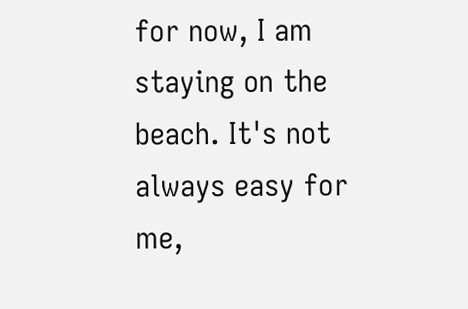for now, I am staying on the beach. It's not always easy for me,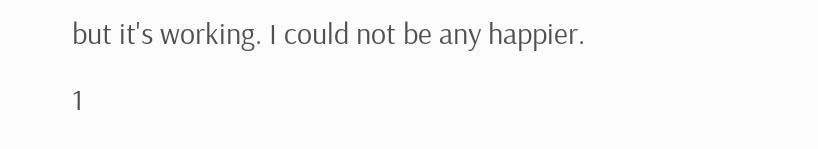but it's working. I could not be any happier.

1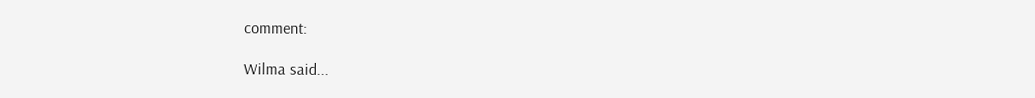comment:

Wilma said...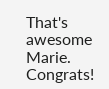That's awesome Marie. Congrats!